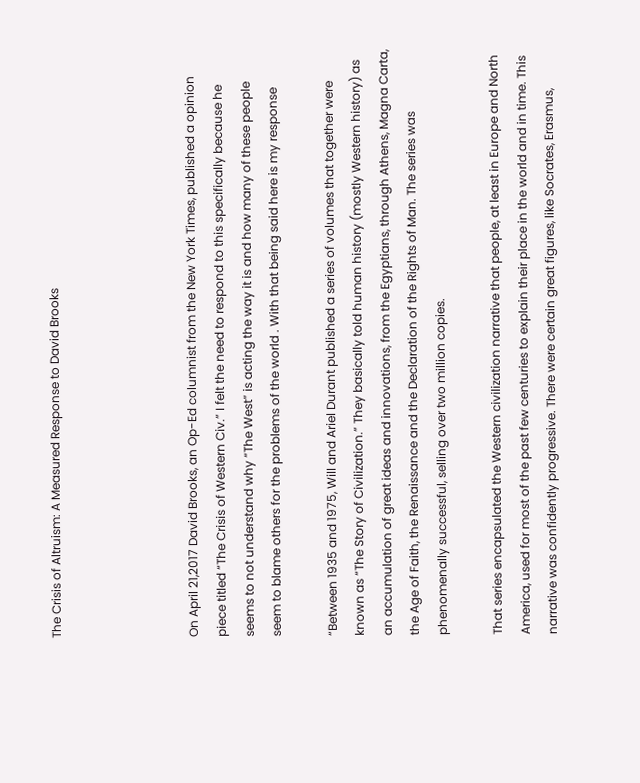The Crisis of Altruism: A Measured Response to David Brooks




On April 21,2017 David Brooks, an Op-Ed columnist from the New York Times, published a opinion piece titled “The Crisis of Western Civ.” I felt the need to respond to this specifically because he seems to not understand why “The West” is acting the way it is and how many of these people seem to blame others for the problems of the world . With that being said here is my response

“Between 1935 and 1975, Will and Ariel Durant published a series of volumes that together were known as “The Story of Civilization.” They basically told human history (mostly Western history) as an accumulation of great ideas and innovations, from the Egyptians, through Athens, Magna Carta, the Age of Faith, the Renaissance and the Declaration of the Rights of Man. The series was phenomenally successful, selling over two million copies.

That series encapsulated the Western civilization narrative that people, at least in Europe and North America, used for most of the past few centuries to explain their place in the world and in time. This narrative was confidently progressive. There were certain great figures, like Socrates, Erasmus,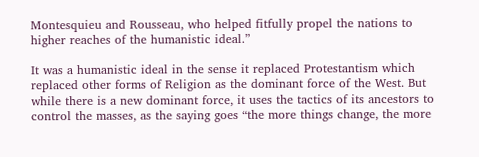Montesquieu and Rousseau, who helped fitfully propel the nations to higher reaches of the humanistic ideal.”

It was a humanistic ideal in the sense it replaced Protestantism which replaced other forms of Religion as the dominant force of the West. But while there is a new dominant force, it uses the tactics of its ancestors to control the masses, as the saying goes “the more things change, the more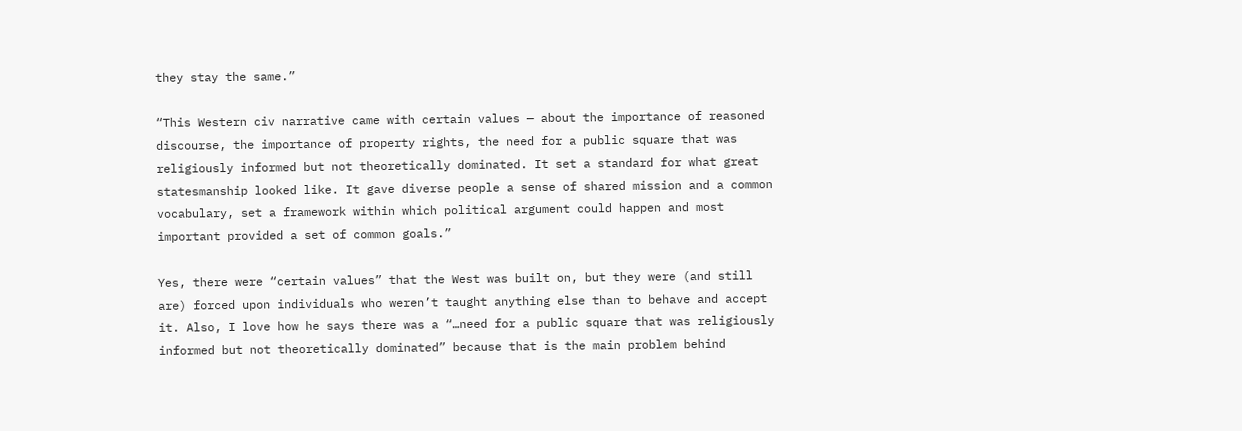they stay the same.”

“This Western civ narrative came with certain values — about the importance of reasoned discourse, the importance of property rights, the need for a public square that was religiously informed but not theoretically dominated. It set a standard for what great statesmanship looked like. It gave diverse people a sense of shared mission and a common vocabulary, set a framework within which political argument could happen and most important provided a set of common goals.”

Yes, there were “certain values” that the West was built on, but they were (and still are) forced upon individuals who weren’t taught anything else than to behave and accept it. Also, I love how he says there was a “…need for a public square that was religiously informed but not theoretically dominated” because that is the main problem behind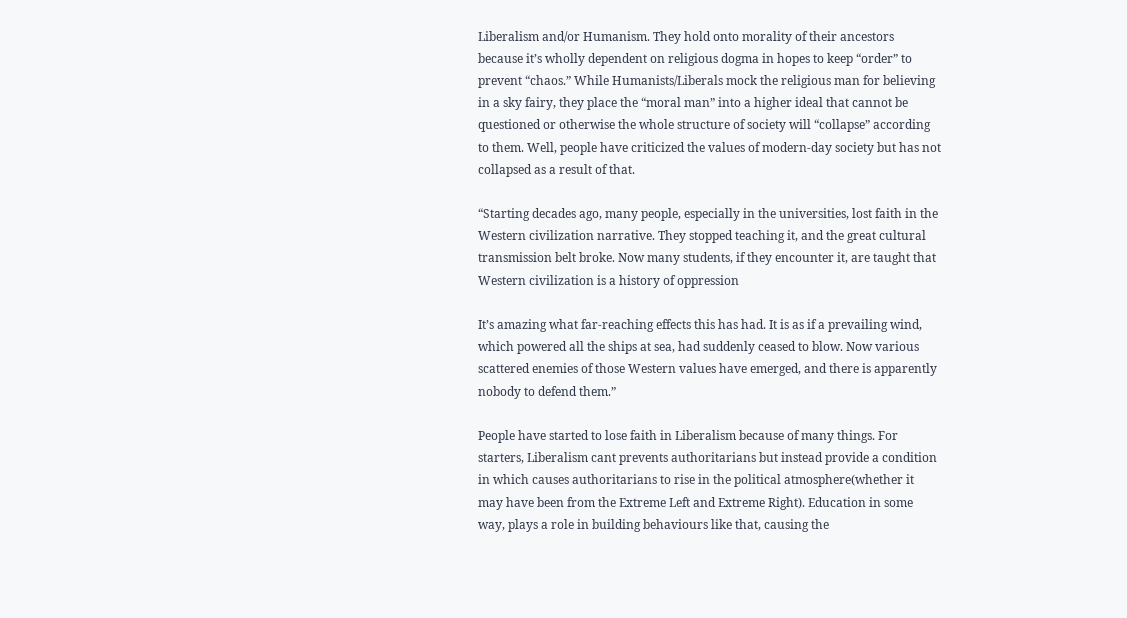Liberalism and/or Humanism. They hold onto morality of their ancestors because it’s wholly dependent on religious dogma in hopes to keep “order” to prevent “chaos.” While Humanists/Liberals mock the religious man for believing in a sky fairy, they place the “moral man” into a higher ideal that cannot be questioned or otherwise the whole structure of society will “collapse” according to them. Well, people have criticized the values of modern-day society but has not collapsed as a result of that.

“Starting decades ago, many people, especially in the universities, lost faith in the Western civilization narrative. They stopped teaching it, and the great cultural transmission belt broke. Now many students, if they encounter it, are taught that Western civilization is a history of oppression

It’s amazing what far-reaching effects this has had. It is as if a prevailing wind, which powered all the ships at sea, had suddenly ceased to blow. Now various scattered enemies of those Western values have emerged, and there is apparently nobody to defend them.”

People have started to lose faith in Liberalism because of many things. For starters, Liberalism cant prevents authoritarians but instead provide a condition in which causes authoritarians to rise in the political atmosphere(whether it may have been from the Extreme Left and Extreme Right). Education in some way, plays a role in building behaviours like that, causing the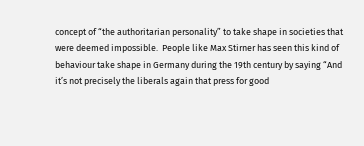concept of “the authoritarian personality” to take shape in societies that were deemed impossible.  People like Max Stirner has seen this kind of behaviour take shape in Germany during the 19th century by saying “And it’s not precisely the liberals again that press for good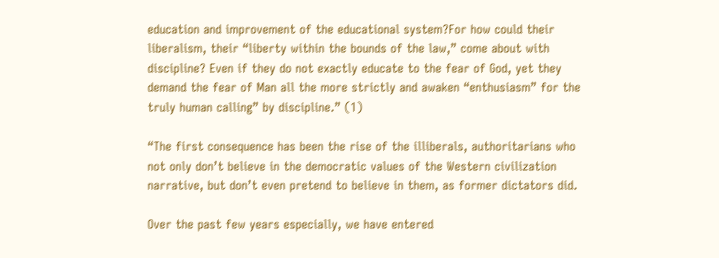education and improvement of the educational system?For how could their liberalism, their “liberty within the bounds of the law,” come about with discipline? Even if they do not exactly educate to the fear of God, yet they demand the fear of Man all the more strictly and awaken “enthusiasm” for the truly human calling” by discipline.” (1)

“The first consequence has been the rise of the illiberals, authoritarians who not only don’t believe in the democratic values of the Western civilization narrative, but don’t even pretend to believe in them, as former dictators did.

Over the past few years especially, we have entered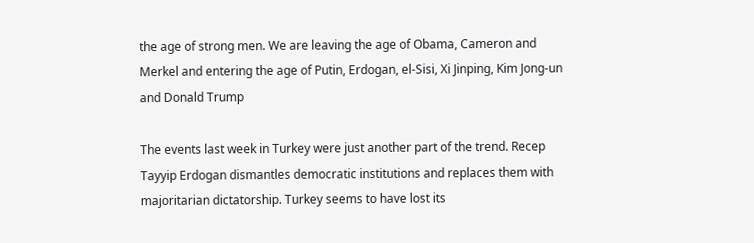the age of strong men. We are leaving the age of Obama, Cameron and Merkel and entering the age of Putin, Erdogan, el-Sisi, Xi Jinping, Kim Jong-un and Donald Trump

The events last week in Turkey were just another part of the trend. Recep Tayyip Erdogan dismantles democratic institutions and replaces them with majoritarian dictatorship. Turkey seems to have lost its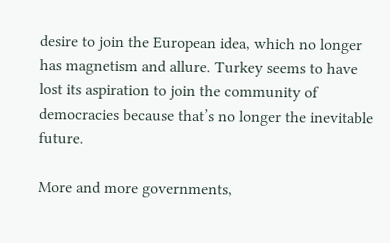desire to join the European idea, which no longer has magnetism and allure. Turkey seems to have lost its aspiration to join the community of democracies because that’s no longer the inevitable future.

More and more governments,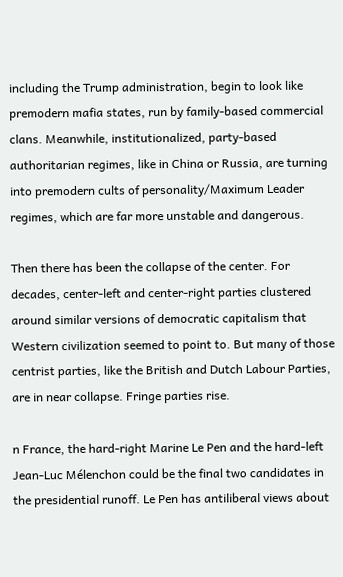including the Trump administration, begin to look like premodern mafia states, run by family-based commercial clans. Meanwhile, institutionalized, party-based authoritarian regimes, like in China or Russia, are turning into premodern cults of personality/Maximum Leader regimes, which are far more unstable and dangerous.

Then there has been the collapse of the center. For decades, center-left and center-right parties clustered around similar versions of democratic capitalism that Western civilization seemed to point to. But many of those centrist parties, like the British and Dutch Labour Parties, are in near collapse. Fringe parties rise.

n France, the hard-right Marine Le Pen and the hard-left Jean-Luc Mélenchon could be the final two candidates in the presidential runoff. Le Pen has antiliberal views about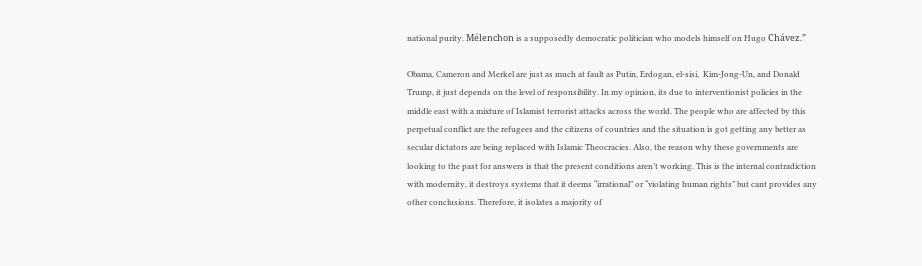national purity. Mélenchon is a supposedly democratic politician who models himself on Hugo Chávez.”

Obama, Cameron and Merkel are just as much at fault as Putin, Erdogan, el-sisi,  Kim-Jong-Un, and Donald Trump, it just depends on the level of responsibility. In my opinion, its due to interventionist policies in the middle east with a mixture of Islamist terrorist attacks across the world. The people who are affected by this perpetual conflict are the refugees and the citizens of countries and the situation is got getting any better as secular dictators are being replaced with Islamic Theocracies. Also, the reason why these governments are looking to the past for answers is that the present conditions aren’t working. This is the internal contradiction with modernity, it destroys systems that it deems “irrational” or “violating human rights” but cant provides any other conclusions. Therefore, it isolates a majority of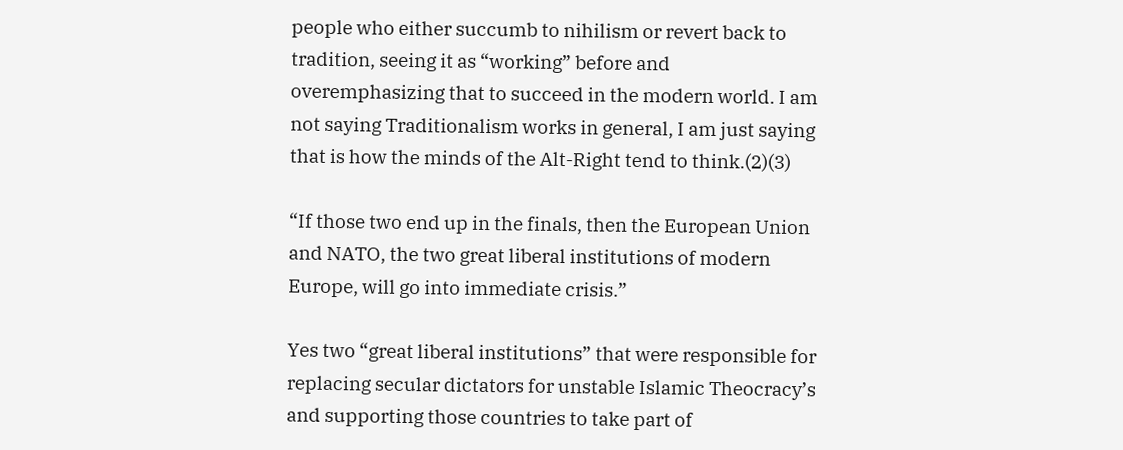people who either succumb to nihilism or revert back to tradition, seeing it as “working” before and overemphasizing that to succeed in the modern world. I am not saying Traditionalism works in general, I am just saying that is how the minds of the Alt-Right tend to think.(2)(3)

“If those two end up in the finals, then the European Union and NATO, the two great liberal institutions of modern Europe, will go into immediate crisis.”

Yes two “great liberal institutions” that were responsible for replacing secular dictators for unstable Islamic Theocracy’s and supporting those countries to take part of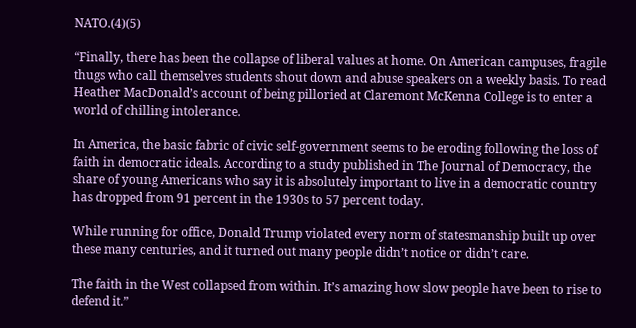NATO.(4)(5)

“Finally, there has been the collapse of liberal values at home. On American campuses, fragile thugs who call themselves students shout down and abuse speakers on a weekly basis. To read Heather MacDonald’s account of being pilloried at Claremont McKenna College is to enter a world of chilling intolerance.

In America, the basic fabric of civic self-government seems to be eroding following the loss of faith in democratic ideals. According to a study published in The Journal of Democracy, the share of young Americans who say it is absolutely important to live in a democratic country has dropped from 91 percent in the 1930s to 57 percent today.

While running for office, Donald Trump violated every norm of statesmanship built up over these many centuries, and it turned out many people didn’t notice or didn’t care.

The faith in the West collapsed from within. It’s amazing how slow people have been to rise to defend it.”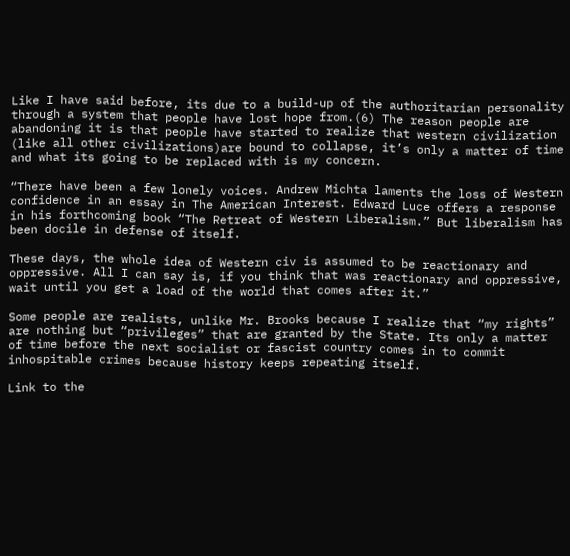Like I have said before, its due to a build-up of the authoritarian personality through a system that people have lost hope from.(6) The reason people are abandoning it is that people have started to realize that western civilization (like all other civilizations)are bound to collapse, it’s only a matter of time and what its going to be replaced with is my concern.

“There have been a few lonely voices. Andrew Michta laments the loss of Western confidence in an essay in The American Interest. Edward Luce offers a response in his forthcoming book “The Retreat of Western Liberalism.” But liberalism has been docile in defense of itself.

These days, the whole idea of Western civ is assumed to be reactionary and oppressive. All I can say is, if you think that was reactionary and oppressive, wait until you get a load of the world that comes after it.”

Some people are realists, unlike Mr. Brooks because I realize that “my rights” are nothing but “privileges” that are granted by the State. Its only a matter of time before the next socialist or fascist country comes in to commit inhospitable crimes because history keeps repeating itself.

Link to the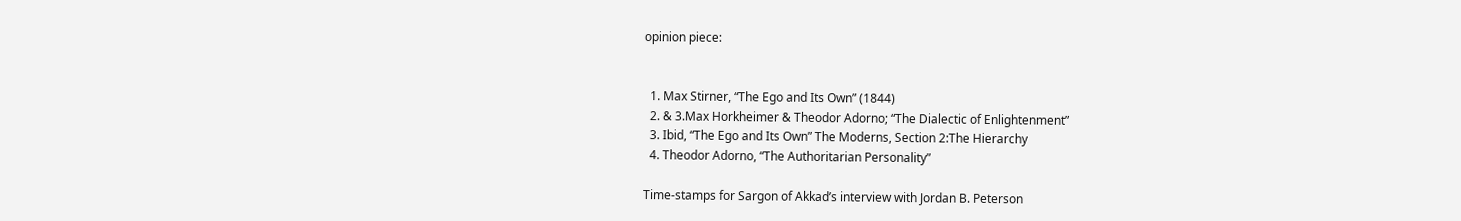opinion piece:


  1. Max Stirner, “The Ego and Its Own” (1844)
  2. & 3.Max Horkheimer & Theodor Adorno; “The Dialectic of Enlightenment”
  3. Ibid, “The Ego and Its Own” The Moderns, Section 2:The Hierarchy
  4. Theodor Adorno, “The Authoritarian Personality”

Time-stamps for Sargon of Akkad’s interview with Jordan B. Peterson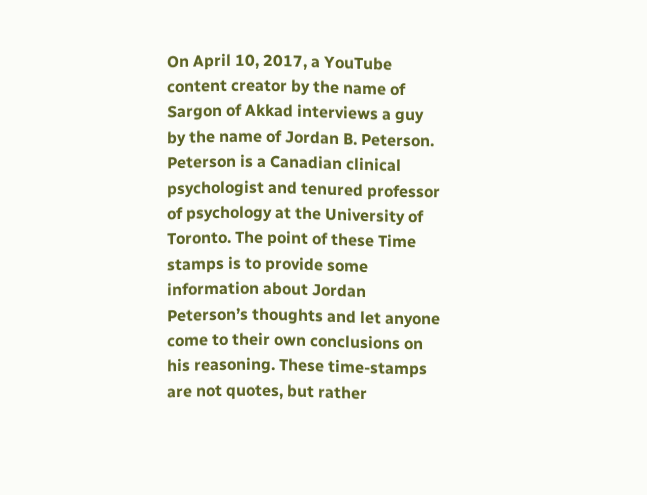On April 10, 2017, a YouTube content creator by the name of Sargon of Akkad interviews a guy by the name of Jordan B. Peterson. Peterson is a Canadian clinical psychologist and tenured professor of psychology at the University of Toronto. The point of these Time stamps is to provide some information about Jordan Peterson’s thoughts and let anyone  come to their own conclusions on his reasoning. These time-stamps are not quotes, but rather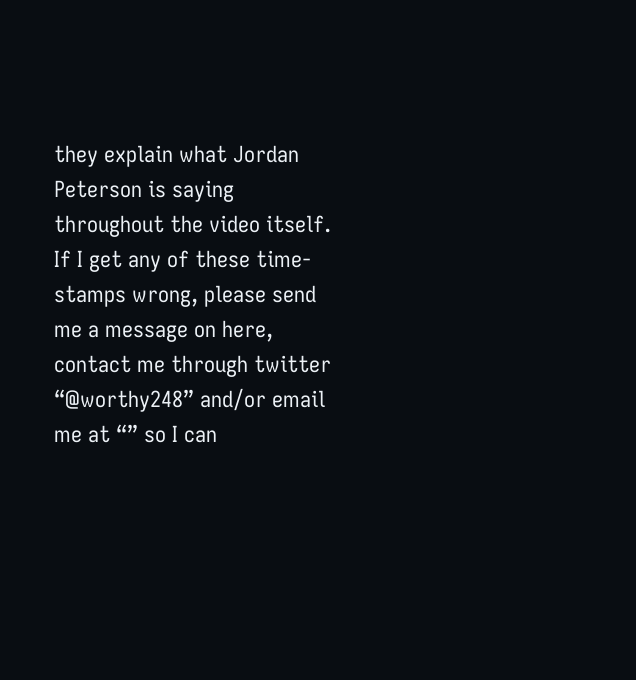they explain what Jordan Peterson is saying throughout the video itself. If I get any of these time-stamps wrong, please send me a message on here, contact me through twitter “@worthy248” and/or email me at “” so I can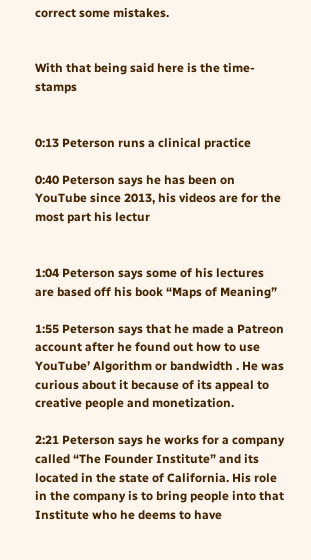correct some mistakes.


With that being said here is the time-stamps


0:13 Peterson runs a clinical practice

0:40 Peterson says he has been on YouTube since 2013, his videos are for the most part his lectur


1:04 Peterson says some of his lectures are based off his book “Maps of Meaning”

1:55 Peterson says that he made a Patreon account after he found out how to use YouTube’ Algorithm or bandwidth . He was curious about it because of its appeal to creative people and monetization.

2:21 Peterson says he works for a company called “The Founder Institute” and its located in the state of California. His role in the company is to bring people into that Institute who he deems to have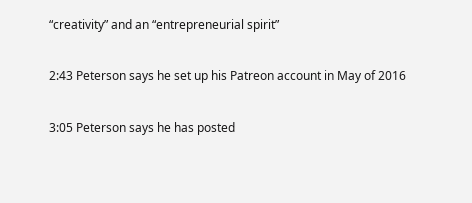“creativity” and an “entrepreneurial spirit”

2:43 Peterson says he set up his Patreon account in May of 2016

3:05 Peterson says he has posted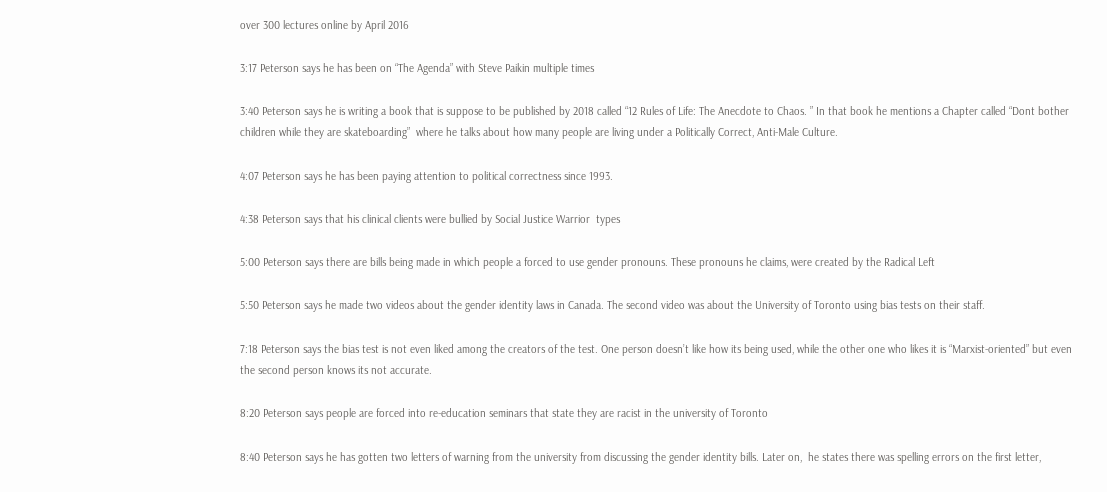over 300 lectures online by April 2016

3:17 Peterson says he has been on “The Agenda” with Steve Paikin multiple times

3:40 Peterson says he is writing a book that is suppose to be published by 2018 called “12 Rules of Life: The Anecdote to Chaos. ” In that book he mentions a Chapter called “Dont bother children while they are skateboarding”  where he talks about how many people are living under a Politically Correct, Anti-Male Culture.

4:07 Peterson says he has been paying attention to political correctness since 1993.

4:38 Peterson says that his clinical clients were bullied by Social Justice Warrior  types

5:00 Peterson says there are bills being made in which people a forced to use gender pronouns. These pronouns he claims, were created by the Radical Left

5:50 Peterson says he made two videos about the gender identity laws in Canada. The second video was about the University of Toronto using bias tests on their staff.

7:18 Peterson says the bias test is not even liked among the creators of the test. One person doesn’t like how its being used, while the other one who likes it is “Marxist-oriented” but even the second person knows its not accurate.

8:20 Peterson says people are forced into re-education seminars that state they are racist in the university of Toronto

8:40 Peterson says he has gotten two letters of warning from the university from discussing the gender identity bills. Later on,  he states there was spelling errors on the first letter,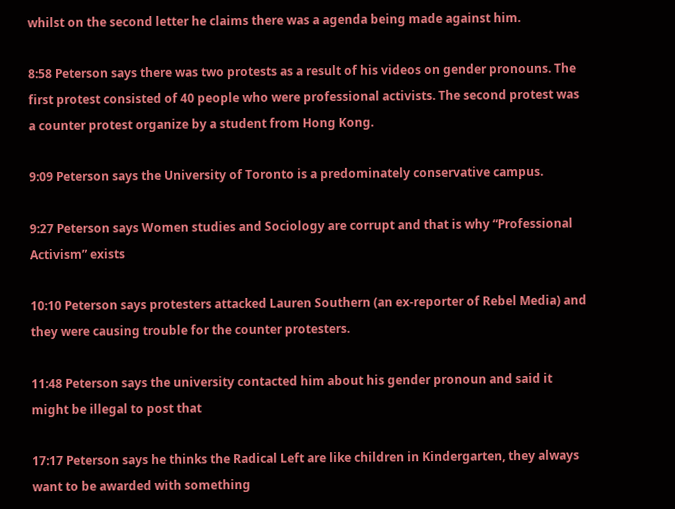whilst on the second letter he claims there was a agenda being made against him.

8:58 Peterson says there was two protests as a result of his videos on gender pronouns. The first protest consisted of 40 people who were professional activists. The second protest was a counter protest organize by a student from Hong Kong.

9:09 Peterson says the University of Toronto is a predominately conservative campus.

9:27 Peterson says Women studies and Sociology are corrupt and that is why “Professional Activism” exists

10:10 Peterson says protesters attacked Lauren Southern (an ex-reporter of Rebel Media) and they were causing trouble for the counter protesters.

11:48 Peterson says the university contacted him about his gender pronoun and said it might be illegal to post that

17:17 Peterson says he thinks the Radical Left are like children in Kindergarten, they always want to be awarded with something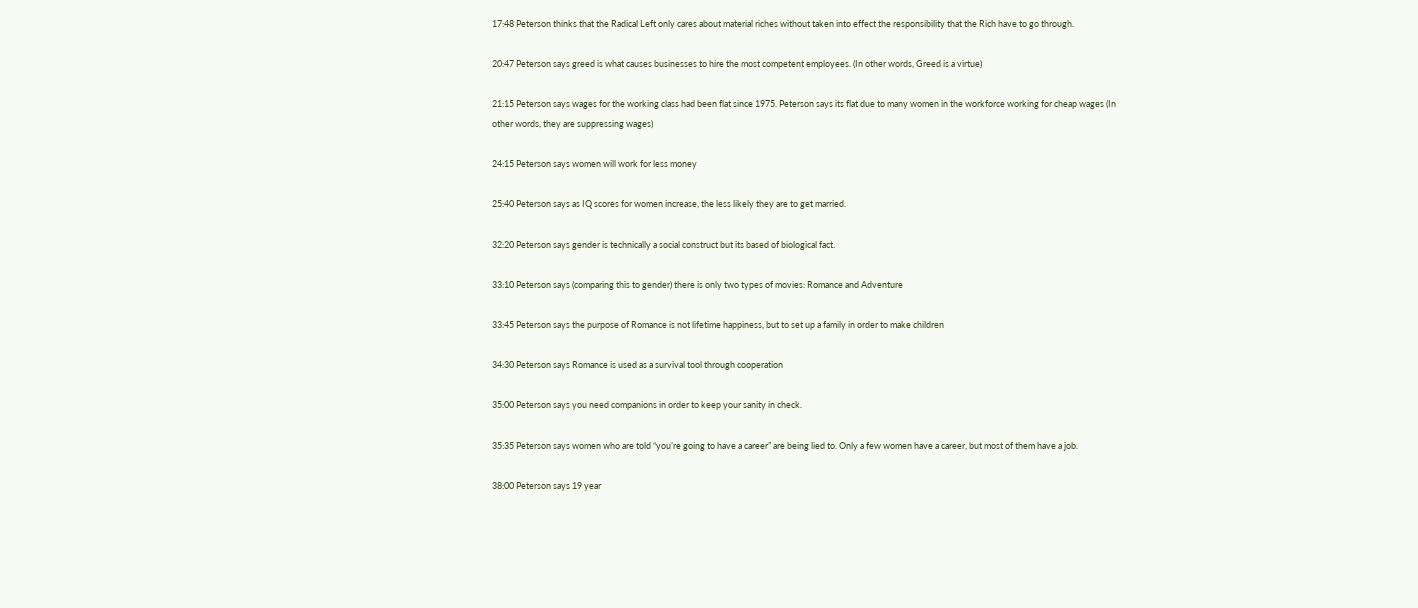17:48 Peterson thinks that the Radical Left only cares about material riches without taken into effect the responsibility that the Rich have to go through.

20:47 Peterson says greed is what causes businesses to hire the most competent employees. (In other words, Greed is a virtue)

21:15 Peterson says wages for the working class had been flat since 1975. Peterson says its flat due to many women in the workforce working for cheap wages (In other words, they are suppressing wages)

24:15 Peterson says women will work for less money

25:40 Peterson says as IQ scores for women increase, the less likely they are to get married.

32:20 Peterson says gender is technically a social construct but its based of biological fact.

33:10 Peterson says (comparing this to gender) there is only two types of movies: Romance and Adventure

33:45 Peterson says the purpose of Romance is not lifetime happiness, but to set up a family in order to make children

34:30 Peterson says Romance is used as a survival tool through cooperation

35:00 Peterson says you need companions in order to keep your sanity in check.

35:35 Peterson says women who are told “you’re going to have a career” are being lied to. Only a few women have a career, but most of them have a job.

38:00 Peterson says 19 year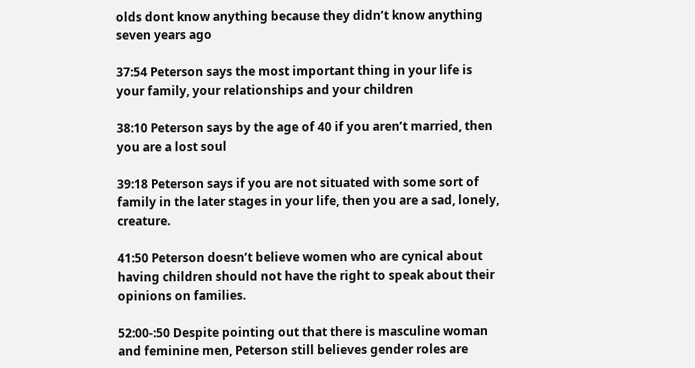olds dont know anything because they didn’t know anything seven years ago

37:54 Peterson says the most important thing in your life is your family, your relationships and your children

38:10 Peterson says by the age of 40 if you aren’t married, then you are a lost soul

39:18 Peterson says if you are not situated with some sort of family in the later stages in your life, then you are a sad, lonely, creature.

41:50 Peterson doesn’t believe women who are cynical about having children should not have the right to speak about their opinions on families.

52:00-:50 Despite pointing out that there is masculine woman and feminine men, Peterson still believes gender roles are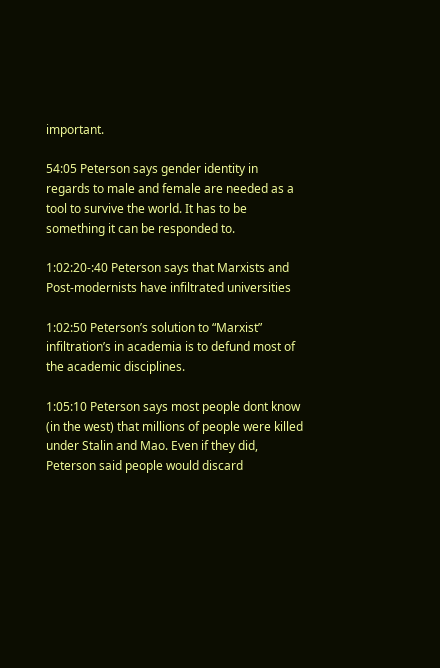important.

54:05 Peterson says gender identity in regards to male and female are needed as a tool to survive the world. It has to be something it can be responded to.

1:02:20-:40 Peterson says that Marxists and Post-modernists have infiltrated universities

1:02:50 Peterson’s solution to “Marxist” infiltration’s in academia is to defund most of the academic disciplines.

1:05:10 Peterson says most people dont know (in the west) that millions of people were killed under Stalin and Mao. Even if they did, Peterson said people would discard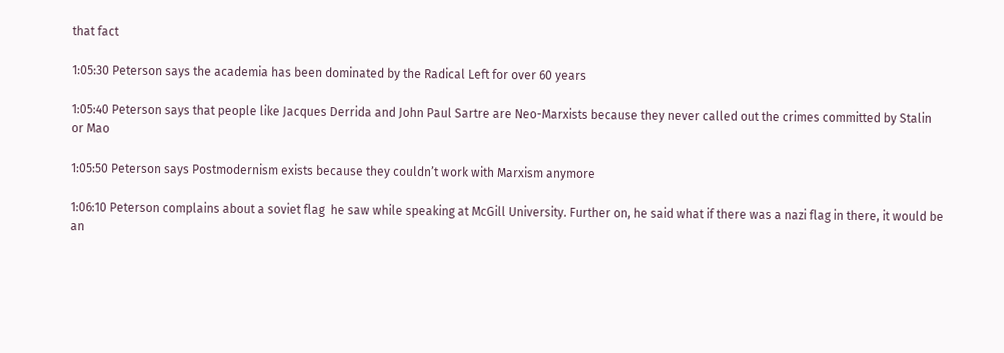that fact

1:05:30 Peterson says the academia has been dominated by the Radical Left for over 60 years

1:05:40 Peterson says that people like Jacques Derrida and John Paul Sartre are Neo-Marxists because they never called out the crimes committed by Stalin or Mao

1:05:50 Peterson says Postmodernism exists because they couldn’t work with Marxism anymore

1:06:10 Peterson complains about a soviet flag  he saw while speaking at McGill University. Further on, he said what if there was a nazi flag in there, it would be an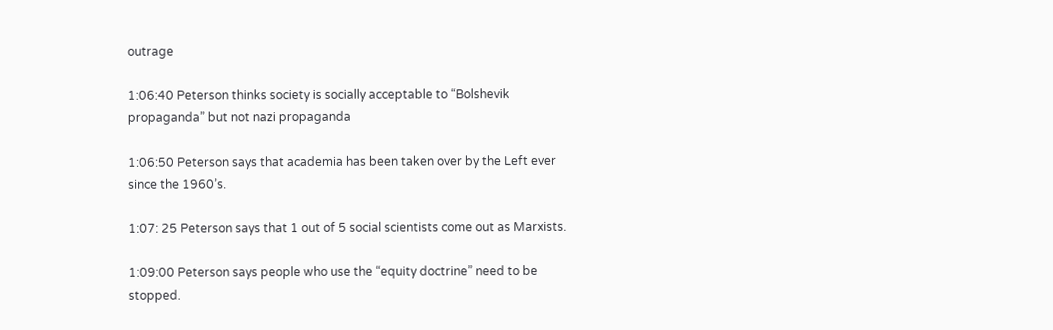outrage

1:06:40 Peterson thinks society is socially acceptable to “Bolshevik propaganda” but not nazi propaganda

1:06:50 Peterson says that academia has been taken over by the Left ever since the 1960’s.

1:07: 25 Peterson says that 1 out of 5 social scientists come out as Marxists.

1:09:00 Peterson says people who use the “equity doctrine” need to be stopped.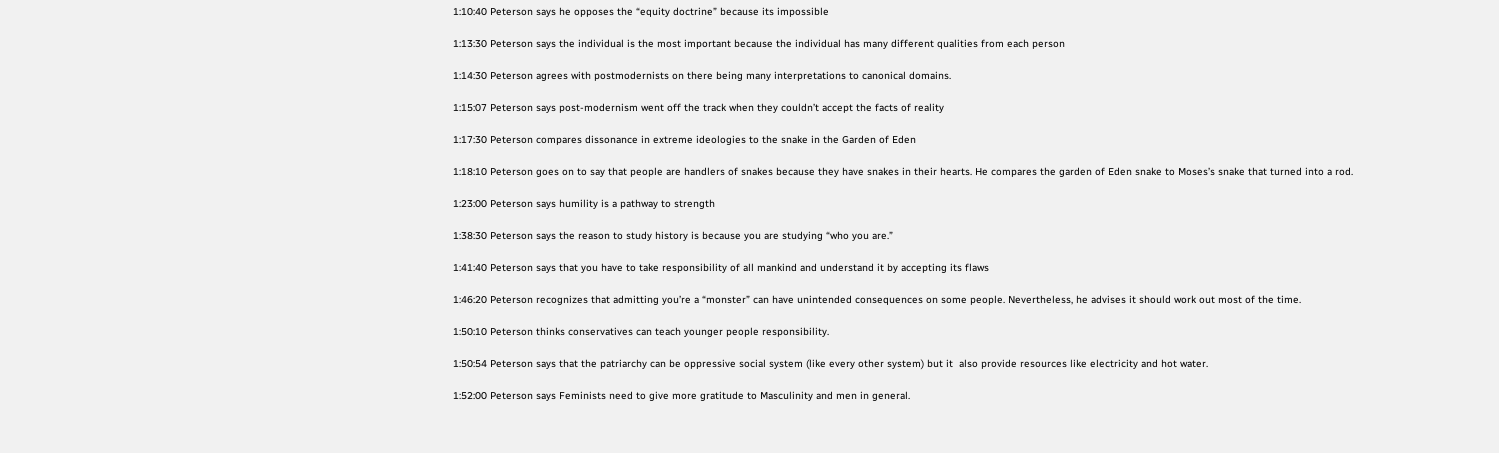1:10:40 Peterson says he opposes the “equity doctrine” because its impossible

1:13:30 Peterson says the individual is the most important because the individual has many different qualities from each person

1:14:30 Peterson agrees with postmodernists on there being many interpretations to canonical domains.

1:15:07 Peterson says post-modernism went off the track when they couldn’t accept the facts of reality

1:17:30 Peterson compares dissonance in extreme ideologies to the snake in the Garden of Eden

1:18:10 Peterson goes on to say that people are handlers of snakes because they have snakes in their hearts. He compares the garden of Eden snake to Moses’s snake that turned into a rod.

1:23:00 Peterson says humility is a pathway to strength

1:38:30 Peterson says the reason to study history is because you are studying “who you are.”

1:41:40 Peterson says that you have to take responsibility of all mankind and understand it by accepting its flaws

1:46:20 Peterson recognizes that admitting you’re a “monster” can have unintended consequences on some people. Nevertheless, he advises it should work out most of the time.

1:50:10 Peterson thinks conservatives can teach younger people responsibility.

1:50:54 Peterson says that the patriarchy can be oppressive social system (like every other system) but it  also provide resources like electricity and hot water.

1:52:00 Peterson says Feminists need to give more gratitude to Masculinity and men in general.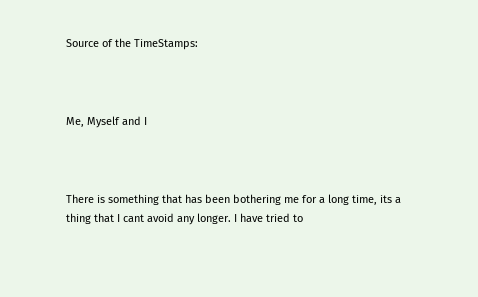Source of the TimeStamps:



Me, Myself and I



There is something that has been bothering me for a long time, its a thing that I cant avoid any longer. I have tried to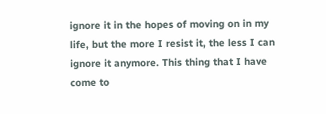ignore it in the hopes of moving on in my life, but the more I resist it, the less I can ignore it anymore. This thing that I have come to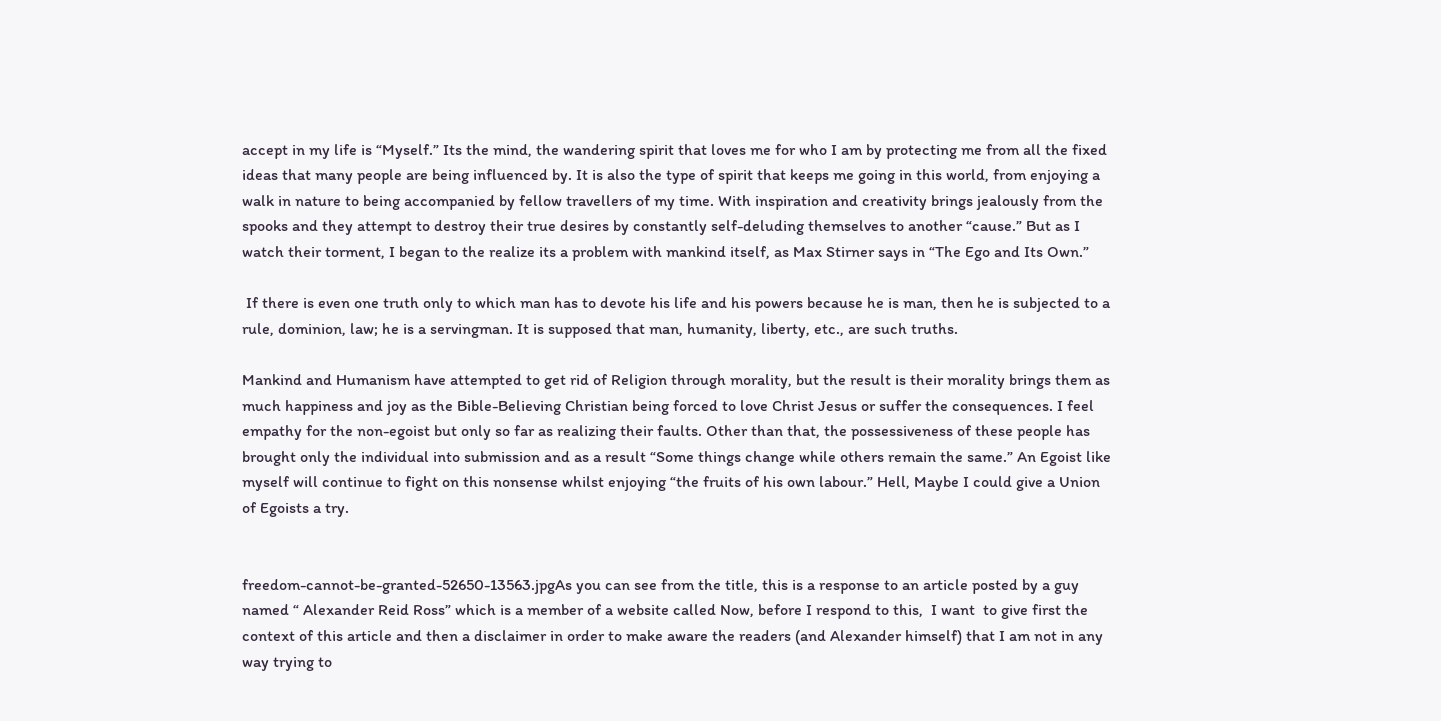accept in my life is “Myself.” Its the mind, the wandering spirit that loves me for who I am by protecting me from all the fixed ideas that many people are being influenced by. It is also the type of spirit that keeps me going in this world, from enjoying a walk in nature to being accompanied by fellow travellers of my time. With inspiration and creativity brings jealously from the spooks and they attempt to destroy their true desires by constantly self-deluding themselves to another “cause.” But as I watch their torment, I began to the realize its a problem with mankind itself, as Max Stirner says in “The Ego and Its Own.”

 If there is even one truth only to which man has to devote his life and his powers because he is man, then he is subjected to a rule, dominion, law; he is a servingman. It is supposed that man, humanity, liberty, etc., are such truths.

Mankind and Humanism have attempted to get rid of Religion through morality, but the result is their morality brings them as much happiness and joy as the Bible-Believing Christian being forced to love Christ Jesus or suffer the consequences. I feel empathy for the non-egoist but only so far as realizing their faults. Other than that, the possessiveness of these people has brought only the individual into submission and as a result “Some things change while others remain the same.” An Egoist like myself will continue to fight on this nonsense whilst enjoying “the fruits of his own labour.” Hell, Maybe I could give a Union of Egoists a try.


freedom-cannot-be-granted-52650-13563.jpgAs you can see from the title, this is a response to an article posted by a guy named “ Alexander Reid Ross” which is a member of a website called Now, before I respond to this,  I want  to give first the context of this article and then a disclaimer in order to make aware the readers (and Alexander himself) that I am not in any way trying to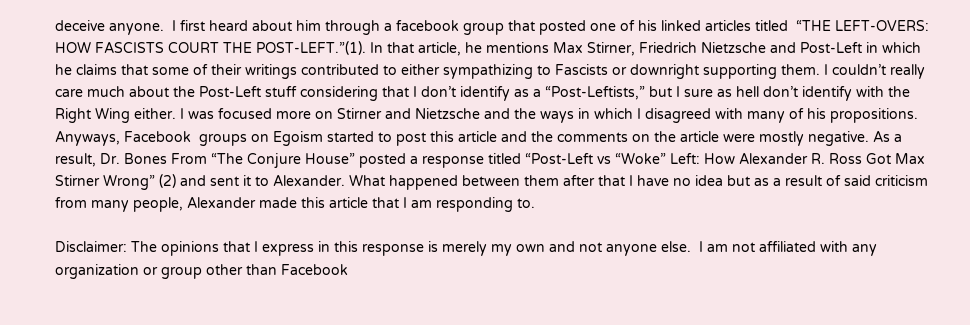deceive anyone.  I first heard about him through a facebook group that posted one of his linked articles titled  “THE LEFT-OVERS: HOW FASCISTS COURT THE POST-LEFT.”(1). In that article, he mentions Max Stirner, Friedrich Nietzsche and Post-Left in which he claims that some of their writings contributed to either sympathizing to Fascists or downright supporting them. I couldn’t really care much about the Post-Left stuff considering that I don’t identify as a “Post-Leftists,” but I sure as hell don’t identify with the Right Wing either. I was focused more on Stirner and Nietzsche and the ways in which I disagreed with many of his propositions. Anyways, Facebook  groups on Egoism started to post this article and the comments on the article were mostly negative. As a result, Dr. Bones From “The Conjure House” posted a response titled “Post-Left vs “Woke” Left: How Alexander R. Ross Got Max Stirner Wrong” (2) and sent it to Alexander. What happened between them after that I have no idea but as a result of said criticism from many people, Alexander made this article that I am responding to.

Disclaimer: The opinions that I express in this response is merely my own and not anyone else.  I am not affiliated with any organization or group other than Facebook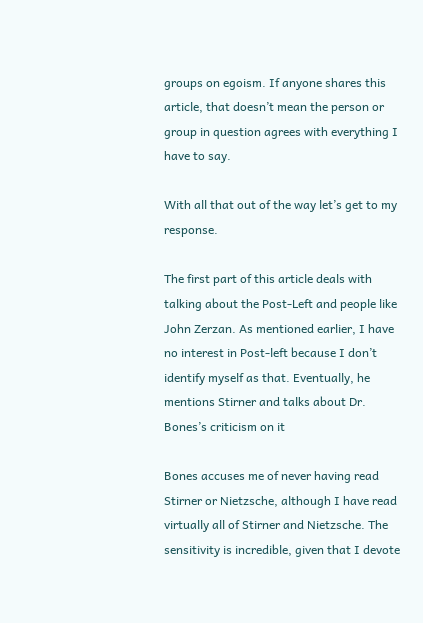groups on egoism. If anyone shares this article, that doesn’t mean the person or group in question agrees with everything I have to say.

With all that out of the way let’s get to my response.

The first part of this article deals with talking about the Post-Left and people like John Zerzan. As mentioned earlier, I have no interest in Post-left because I don’t identify myself as that. Eventually, he mentions Stirner and talks about Dr. Bones’s criticism on it

Bones accuses me of never having read Stirner or Nietzsche, although I have read virtually all of Stirner and Nietzsche. The sensitivity is incredible, given that I devote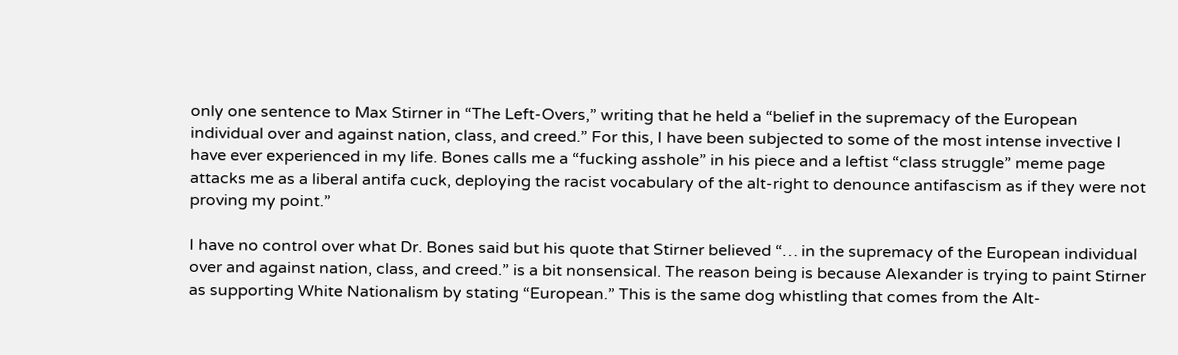only one sentence to Max Stirner in “The Left-Overs,” writing that he held a “belief in the supremacy of the European individual over and against nation, class, and creed.” For this, I have been subjected to some of the most intense invective I have ever experienced in my life. Bones calls me a “fucking asshole” in his piece and a leftist “class struggle” meme page attacks me as a liberal antifa cuck, deploying the racist vocabulary of the alt-right to denounce antifascism as if they were not proving my point.”

I have no control over what Dr. Bones said but his quote that Stirner believed “… in the supremacy of the European individual over and against nation, class, and creed.” is a bit nonsensical. The reason being is because Alexander is trying to paint Stirner as supporting White Nationalism by stating “European.” This is the same dog whistling that comes from the Alt-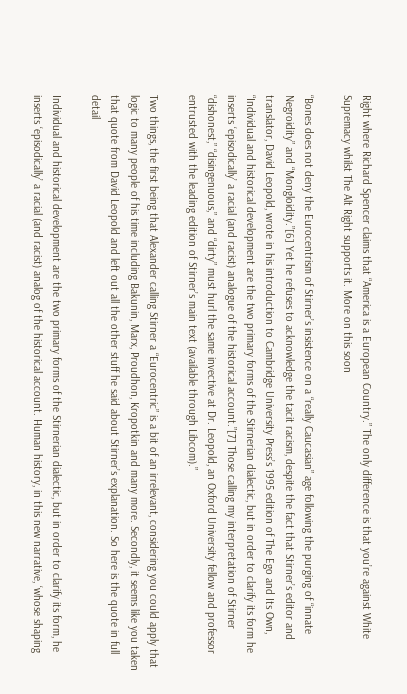Right where Richard Spencer claims that “America is a European Country.” The only difference is that you’re against White Supremacy whilst The Alt Right supports it. More on this soon

“Bones does not deny the Eurocentrism of Stirner’s insistence on a “really Caucasian” age following the purging of “innate Negroidity” and “Mongloidity.”[6] Yet he refuses to acknowledge the tacit racism, despite the fact that Stirner’s editor and translator, David Leopold, wrote in his introduction to Cambridge University Press’s 1995 edition of The Ego and Its Own, “Individual and historical development are the two primary forms of the Stirnerian dialectic, but in order to clarify its form he inserts ‘episodically’ a racial (and racist) analogue of the historical account.”[7] Those calling my interpretation of Stirner “dishonest,” “disingenuous,” and “dirty” must hurl the same invective at Dr. Leopold, an Oxford University fellow and professor entrusted with the leading edition of Stirner’s main text (available through Libcom).”

Two things, the first being that Alexander calling Stirner a “Eurocentric” is a bit of an irrelevant, considering you could apply that logic to many people of his time including Bakunin, Marx, Proudhon, Kropotkin and many more. Secondly, it seems like you taken that quote from David Leopold and left out all the other stuff he said about Stirner’s explanation. So here is the quote in full detail

Individual and historical development are the two primary forms of the Stirnerian dialectic, but in order to clarify its form, he inserts ‘episodically’ a racial (and racist) analog of the historical account. Human history, in this new narrative, ‘whose shaping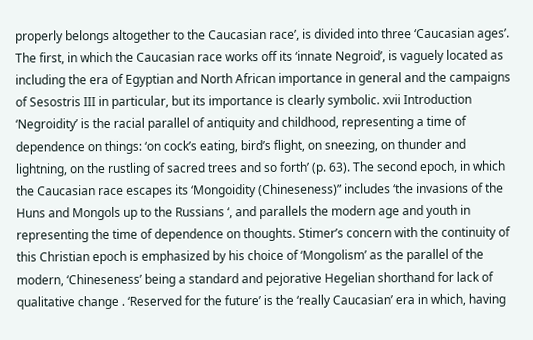properly belongs altogether to the Caucasian race’, is divided into three ‘Caucasian ages’. The first, in which the Caucasian race works off its ‘innate Negroid’, is vaguely located as including the era of Egyptian and North African importance in general and the campaigns of Sesostris III in particular, but its importance is clearly symbolic. xvii Introduction ‘Negroidity’ is the racial parallel of antiquity and childhood, representing a time of dependence on things: ‘on cock’s eating, bird’s flight, on sneezing, on thunder and lightning, on the rustling of sacred trees and so forth’ (p. 63). The second epoch, in which the Caucasian race escapes its ‘Mongoidity (Chineseness)” includes ‘the invasions of the Huns and Mongols up to the Russians ‘, and parallels the modern age and youth in representing the time of dependence on thoughts. Stimer’s concern with the continuity of this Christian epoch is emphasized by his choice of ‘Mongolism’ as the parallel of the modern, ‘Chineseness’ being a standard and pejorative Hegelian shorthand for lack of qualitative change . ‘Reserved for the future’ is the ‘really Caucasian’ era in which, having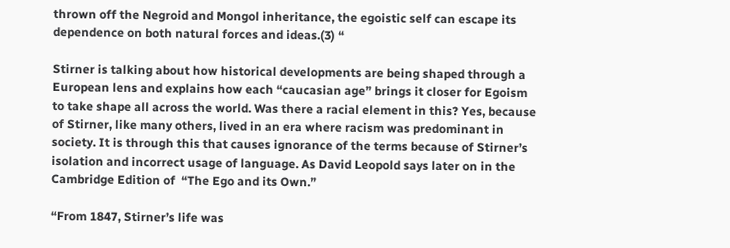thrown off the Negroid and Mongol inheritance, the egoistic self can escape its dependence on both natural forces and ideas.(3) “

Stirner is talking about how historical developments are being shaped through a European lens and explains how each “caucasian age” brings it closer for Egoism to take shape all across the world. Was there a racial element in this? Yes, because of Stirner, like many others, lived in an era where racism was predominant in society. It is through this that causes ignorance of the terms because of Stirner’s isolation and incorrect usage of language. As David Leopold says later on in the Cambridge Edition of  “The Ego and its Own.”

“From 1847, Stirner’s life was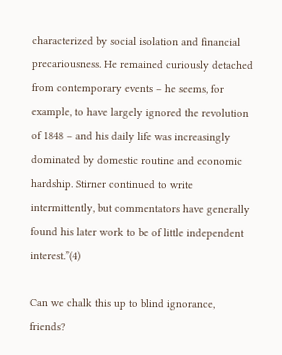characterized by social isolation and financial precariousness. He remained curiously detached from contemporary events – he seems, for example, to have largely ignored the revolution of 1848 – and his daily life was increasingly dominated by domestic routine and economic hardship. Stirner continued to write intermittently, but commentators have generally found his later work to be of little independent interest.”(4)

Can we chalk this up to blind ignorance, friends?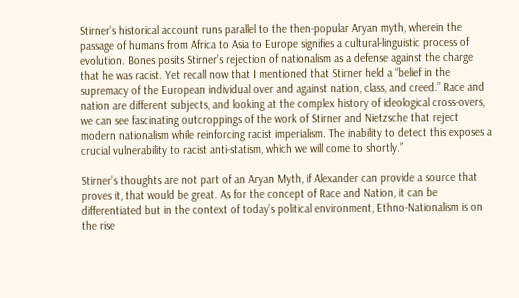Stirner’s historical account runs parallel to the then-popular Aryan myth, wherein the passage of humans from Africa to Asia to Europe signifies a cultural-linguistic process of evolution. Bones posits Stirner’s rejection of nationalism as a defense against the charge that he was racist. Yet recall now that I mentioned that Stirner held a “belief in the supremacy of the European individual over and against nation, class, and creed.” Race and nation are different subjects, and looking at the complex history of ideological cross-overs, we can see fascinating outcroppings of the work of Stirner and Nietzsche that reject modern nationalism while reinforcing racist imperialism. The inability to detect this exposes a crucial vulnerability to racist anti-statism, which we will come to shortly.”

Stirner’s thoughts are not part of an Aryan Myth, if Alexander can provide a source that proves it, that would be great. As for the concept of Race and Nation, it can be differentiated but in the context of today’s political environment, Ethno-Nationalism is on the rise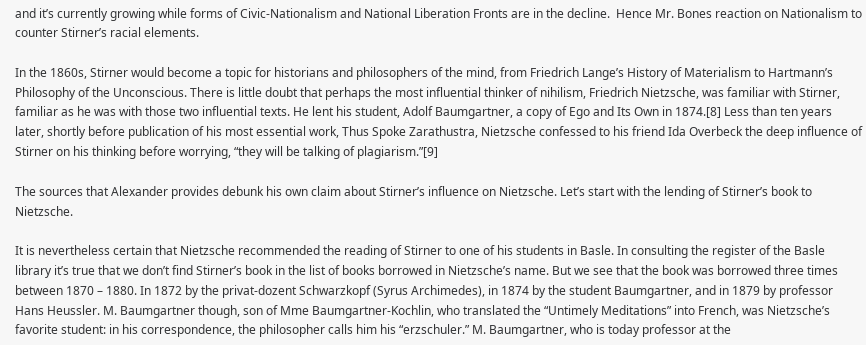and it’s currently growing while forms of Civic-Nationalism and National Liberation Fronts are in the decline.  Hence Mr. Bones reaction on Nationalism to counter Stirner’s racial elements.

In the 1860s, Stirner would become a topic for historians and philosophers of the mind, from Friedrich Lange’s History of Materialism to Hartmann’s Philosophy of the Unconscious. There is little doubt that perhaps the most influential thinker of nihilism, Friedrich Nietzsche, was familiar with Stirner, familiar as he was with those two influential texts. He lent his student, Adolf Baumgartner, a copy of Ego and Its Own in 1874.[8] Less than ten years later, shortly before publication of his most essential work, Thus Spoke Zarathustra, Nietzsche confessed to his friend Ida Overbeck the deep influence of Stirner on his thinking before worrying, “they will be talking of plagiarism.”[9]

The sources that Alexander provides debunk his own claim about Stirner’s influence on Nietzsche. Let’s start with the lending of Stirner’s book to Nietzsche.

It is nevertheless certain that Nietzsche recommended the reading of Stirner to one of his students in Basle. In consulting the register of the Basle library it’s true that we don’t find Stirner’s book in the list of books borrowed in Nietzsche’s name. But we see that the book was borrowed three times between 1870 – 1880. In 1872 by the privat-dozent Schwarzkopf (Syrus Archimedes), in 1874 by the student Baumgartner, and in 1879 by professor Hans Heussler. M. Baumgartner though, son of Mme Baumgartner-Kochlin, who translated the “Untimely Meditations” into French, was Nietzsche’s favorite student: in his correspondence, the philosopher calls him his “erzschuler.” M. Baumgartner, who is today professor at the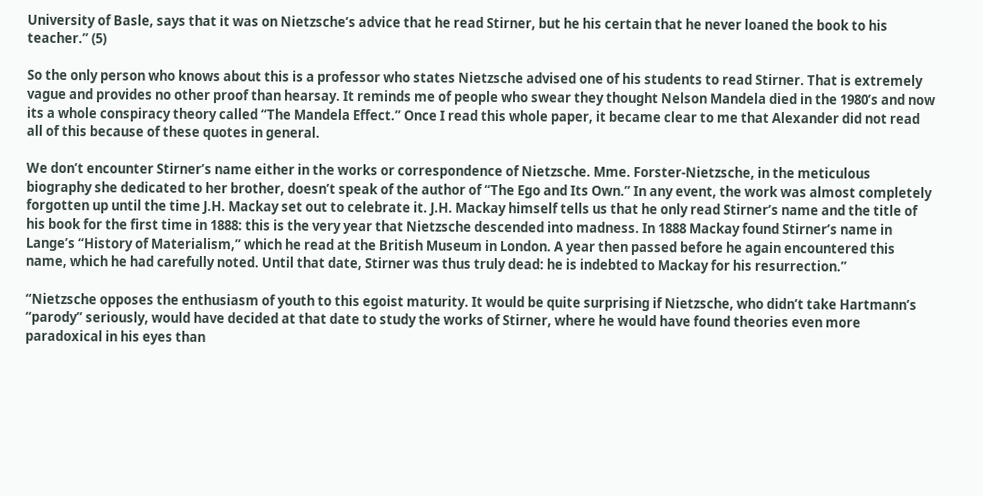University of Basle, says that it was on Nietzsche’s advice that he read Stirner, but he his certain that he never loaned the book to his teacher.” (5)

So the only person who knows about this is a professor who states Nietzsche advised one of his students to read Stirner. That is extremely vague and provides no other proof than hearsay. It reminds me of people who swear they thought Nelson Mandela died in the 1980’s and now its a whole conspiracy theory called “The Mandela Effect.” Once I read this whole paper, it became clear to me that Alexander did not read all of this because of these quotes in general.

We don’t encounter Stirner’s name either in the works or correspondence of Nietzsche. Mme. Forster-Nietzsche, in the meticulous biography she dedicated to her brother, doesn’t speak of the author of “The Ego and Its Own.” In any event, the work was almost completely forgotten up until the time J.H. Mackay set out to celebrate it. J.H. Mackay himself tells us that he only read Stirner’s name and the title of his book for the first time in 1888: this is the very year that Nietzsche descended into madness. In 1888 Mackay found Stirner’s name in Lange’s “History of Materialism,” which he read at the British Museum in London. A year then passed before he again encountered this name, which he had carefully noted. Until that date, Stirner was thus truly dead: he is indebted to Mackay for his resurrection.”

“Nietzsche opposes the enthusiasm of youth to this egoist maturity. It would be quite surprising if Nietzsche, who didn’t take Hartmann’s “parody” seriously, would have decided at that date to study the works of Stirner, where he would have found theories even more paradoxical in his eyes than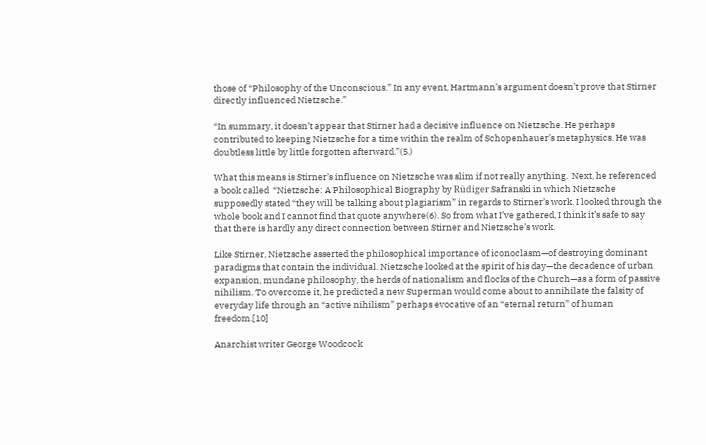those of “Philosophy of the Unconscious.” In any event, Hartmann’s argument doesn’t prove that Stirner directly influenced Nietzsche.”

“In summary, it doesn’t appear that Stirner had a decisive influence on Nietzsche. He perhaps contributed to keeping Nietzsche for a time within the realm of Schopenhauer’s metaphysics. He was doubtless little by little forgotten afterward.”(5.)

What this means is Stirner’s influence on Nietzsche was slim if not really anything.  Next, he referenced a book called  “Nietzsche: A Philosophical Biography by Rüdiger Safranski in which Nietzsche supposedly stated “they will be talking about plagiarism” in regards to Stirner’s work. I looked through the whole book and I cannot find that quote anywhere(6). So from what I’ve gathered, I think it’s safe to say that there is hardly any direct connection between Stirner and Nietzsche’s work.

Like Stirner, Nietzsche asserted the philosophical importance of iconoclasm—of destroying dominant paradigms that contain the individual. Nietzsche looked at the spirit of his day—the decadence of urban expansion, mundane philosophy, the herds of nationalism and flocks of the Church—as a form of passive nihilism. To overcome it, he predicted a new Superman would come about to annihilate the falsity of everyday life through an “active nihilism” perhaps evocative of an “eternal return” of human freedom.[10]

Anarchist writer George Woodcock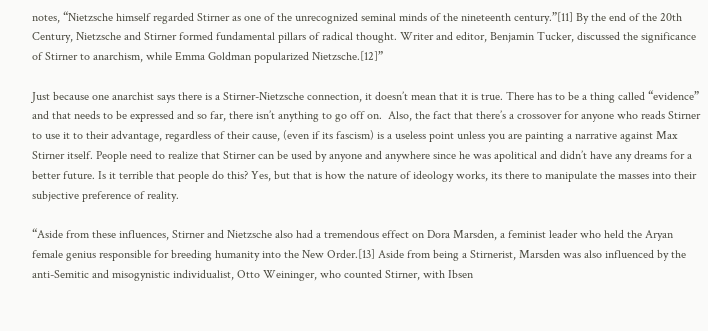notes, “Nietzsche himself regarded Stirner as one of the unrecognized seminal minds of the nineteenth century.”[11] By the end of the 20th Century, Nietzsche and Stirner formed fundamental pillars of radical thought. Writer and editor, Benjamin Tucker, discussed the significance of Stirner to anarchism, while Emma Goldman popularized Nietzsche.[12]”

Just because one anarchist says there is a Stirner-Nietzsche connection, it doesn’t mean that it is true. There has to be a thing called “evidence” and that needs to be expressed and so far, there isn’t anything to go off on.  Also, the fact that there’s a crossover for anyone who reads Stirner to use it to their advantage, regardless of their cause, (even if its fascism) is a useless point unless you are painting a narrative against Max Stirner itself. People need to realize that Stirner can be used by anyone and anywhere since he was apolitical and didn’t have any dreams for a better future. Is it terrible that people do this? Yes, but that is how the nature of ideology works, its there to manipulate the masses into their subjective preference of reality.

“Aside from these influences, Stirner and Nietzsche also had a tremendous effect on Dora Marsden, a feminist leader who held the Aryan female genius responsible for breeding humanity into the New Order.[13] Aside from being a Stirnerist, Marsden was also influenced by the anti-Semitic and misogynistic individualist, Otto Weininger, who counted Stirner, with Ibsen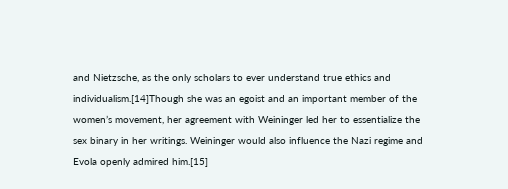and Nietzsche, as the only scholars to ever understand true ethics and individualism.[14]Though she was an egoist and an important member of the women’s movement, her agreement with Weininger led her to essentialize the sex binary in her writings. Weininger would also influence the Nazi regime and Evola openly admired him.[15]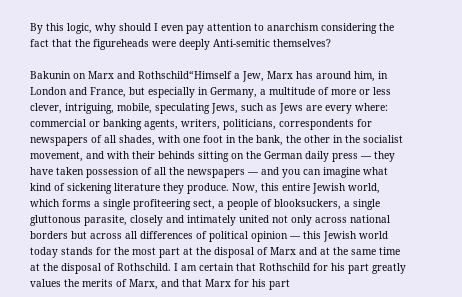By this logic, why should I even pay attention to anarchism considering the fact that the figureheads were deeply Anti-semitic themselves?

Bakunin on Marx and Rothschild“Himself a Jew, Marx has around him, in London and France, but especially in Germany, a multitude of more or less clever, intriguing, mobile, speculating Jews, such as Jews are every where: commercial or banking agents, writers, politicians, correspondents for newspapers of all shades, with one foot in the bank, the other in the socialist movement, and with their behinds sitting on the German daily press — they have taken possession of all the newspapers — and you can imagine what kind of sickening literature they produce. Now, this entire Jewish world, which forms a single profiteering sect, a people of blooksuckers, a single gluttonous parasite, closely and intimately united not only across national borders but across all differences of political opinion — this Jewish world today stands for the most part at the disposal of Marx and at the same time at the disposal of Rothschild. I am certain that Rothschild for his part greatly values the merits of Marx, and that Marx for his part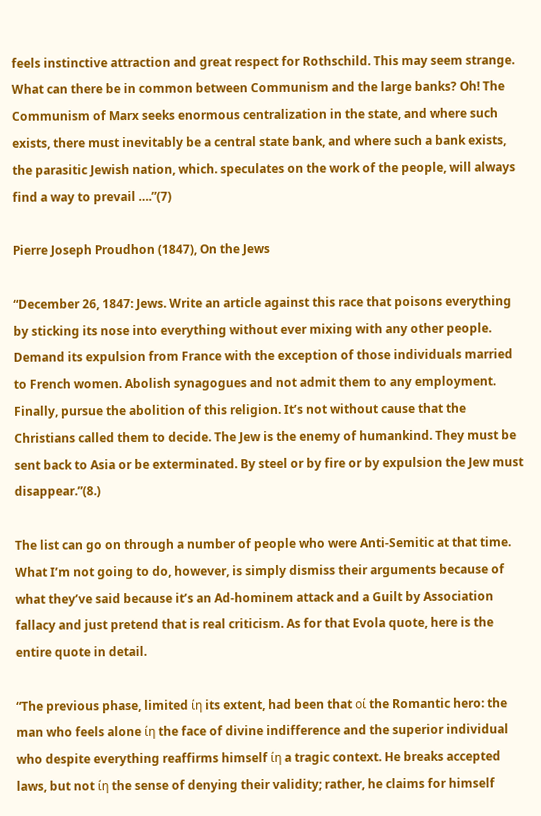feels instinctive attraction and great respect for Rothschild. This may seem strange. What can there be in common between Communism and the large banks? Oh! The Communism of Marx seeks enormous centralization in the state, and where such exists, there must inevitably be a central state bank, and where such a bank exists, the parasitic Jewish nation, which. speculates on the work of the people, will always find a way to prevail ….”(7)

Pierre Joseph Proudhon (1847), On the Jews

“December 26, 1847: Jews. Write an article against this race that poisons everything by sticking its nose into everything without ever mixing with any other people. Demand its expulsion from France with the exception of those individuals married to French women. Abolish synagogues and not admit them to any employment. Finally, pursue the abolition of this religion. It’s not without cause that the Christians called them to decide. The Jew is the enemy of humankind. They must be sent back to Asia or be exterminated. By steel or by fire or by expulsion the Jew must disappear.”(8.)

The list can go on through a number of people who were Anti-Semitic at that time. What I’m not going to do, however, is simply dismiss their arguments because of what they’ve said because it’s an Ad-hominem attack and a Guilt by Association fallacy and just pretend that is real criticism. As for that Evola quote, here is the entire quote in detail.

“The previous phase, limited ίη its extent, had been that οί the Romantic hero: the man who feels alone ίη the face of divine indifference and the superior individual who despite everything reaffirms himself ίη a tragic context. He breaks accepted laws, but not ίη the sense of denying their validity; rather, he claims for himself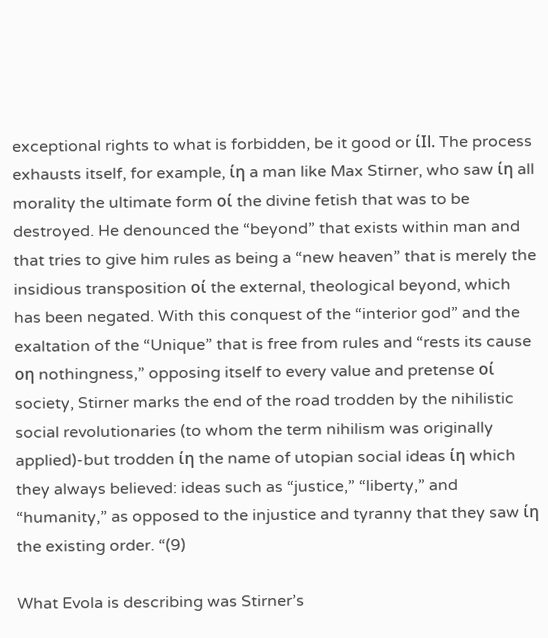exceptional rights to what is forbidden, be it good or ίΙl. The process exhausts itself, for example, ίη a man like Max Stirner, who saw ίη all morality the ultimate form οί the divine fetish that was to be destroyed. He denounced the “beyond” that exists within man and that tries to give him rules as being a “new heaven” that is merely the insidious transposition οί the external, theological beyond, which has been negated. With this conquest of the “interior god” and the exaltation of the “Unique” that is free from rules and “rests its cause οη nothingness,” opposing itself to every value and pretense οί society, Stirner marks the end of the road trodden by the nihilistic social revolutionaries (to whom the term nihilism was originally applied)-but trodden ίη the name of utopian social ideas ίη which they always believed: ideas such as “justice,” “liberty,” and “humanity,” as opposed to the injustice and tyranny that they saw ίη the existing order. “(9)

What Evola is describing was Stirner’s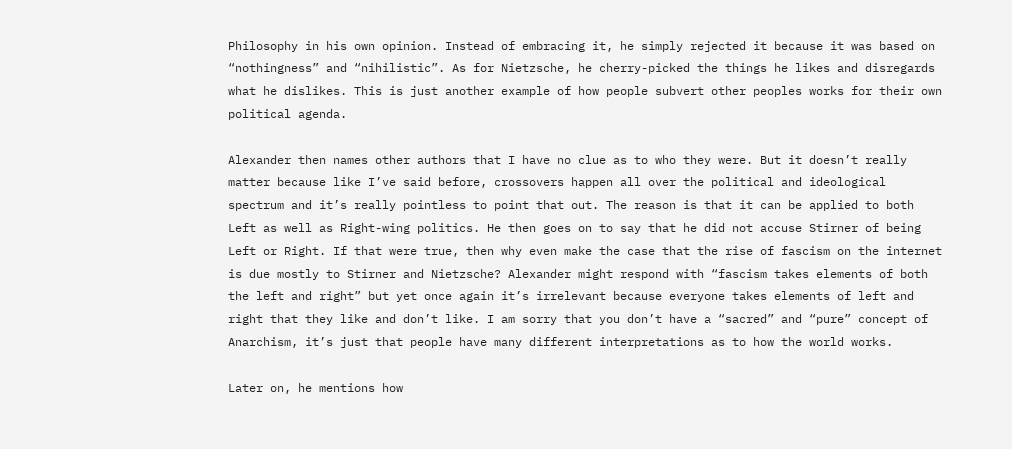Philosophy in his own opinion. Instead of embracing it, he simply rejected it because it was based on “nothingness” and “nihilistic”. As for Nietzsche, he cherry-picked the things he likes and disregards what he dislikes. This is just another example of how people subvert other peoples works for their own political agenda.

Alexander then names other authors that I have no clue as to who they were. But it doesn’t really matter because like I’ve said before, crossovers happen all over the political and ideological spectrum and it’s really pointless to point that out. The reason is that it can be applied to both Left as well as Right-wing politics. He then goes on to say that he did not accuse Stirner of being Left or Right. If that were true, then why even make the case that the rise of fascism on the internet is due mostly to Stirner and Nietzsche? Alexander might respond with “fascism takes elements of both the left and right” but yet once again it’s irrelevant because everyone takes elements of left and right that they like and don’t like. I am sorry that you don’t have a “sacred” and “pure” concept of Anarchism, it’s just that people have many different interpretations as to how the world works.

Later on, he mentions how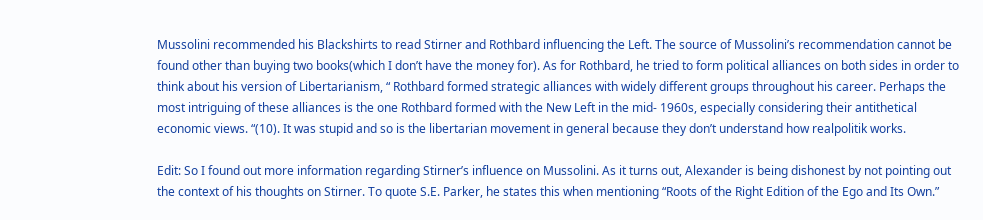Mussolini recommended his Blackshirts to read Stirner and Rothbard influencing the Left. The source of Mussolini’s recommendation cannot be found other than buying two books(which I don’t have the money for). As for Rothbard, he tried to form political alliances on both sides in order to think about his version of Libertarianism, “ Rothbard formed strategic alliances with widely different groups throughout his career. Perhaps the most intriguing of these alliances is the one Rothbard formed with the New Left in the mid- 1960s, especially considering their antithetical economic views. “(10). It was stupid and so is the libertarian movement in general because they don’t understand how realpolitik works.

Edit: So I found out more information regarding Stirner’s influence on Mussolini. As it turns out, Alexander is being dishonest by not pointing out the context of his thoughts on Stirner. To quote S.E. Parker, he states this when mentioning “Roots of the Right Edition of the Ego and Its Own.”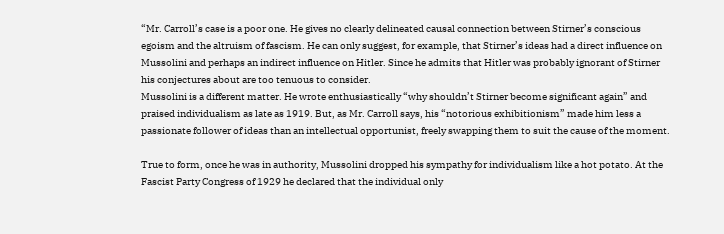“Mr. Carroll’s case is a poor one. He gives no clearly delineated causal connection between Stirner’s conscious egoism and the altruism of fascism. He can only suggest, for example, that Stirner’s ideas had a direct influence on Mussolini and perhaps an indirect influence on Hitler. Since he admits that Hitler was probably ignorant of Stirner his conjectures about are too tenuous to consider.
Mussolini is a different matter. He wrote enthusiastically “why shouldn’t Stirner become significant again” and praised individualism as late as 1919. But, as Mr. Carroll says, his “notorious exhibitionism” made him less a passionate follower of ideas than an intellectual opportunist, freely swapping them to suit the cause of the moment.

True to form, once he was in authority, Mussolini dropped his sympathy for individualism like a hot potato. At the Fascist Party Congress of 1929 he declared that the individual only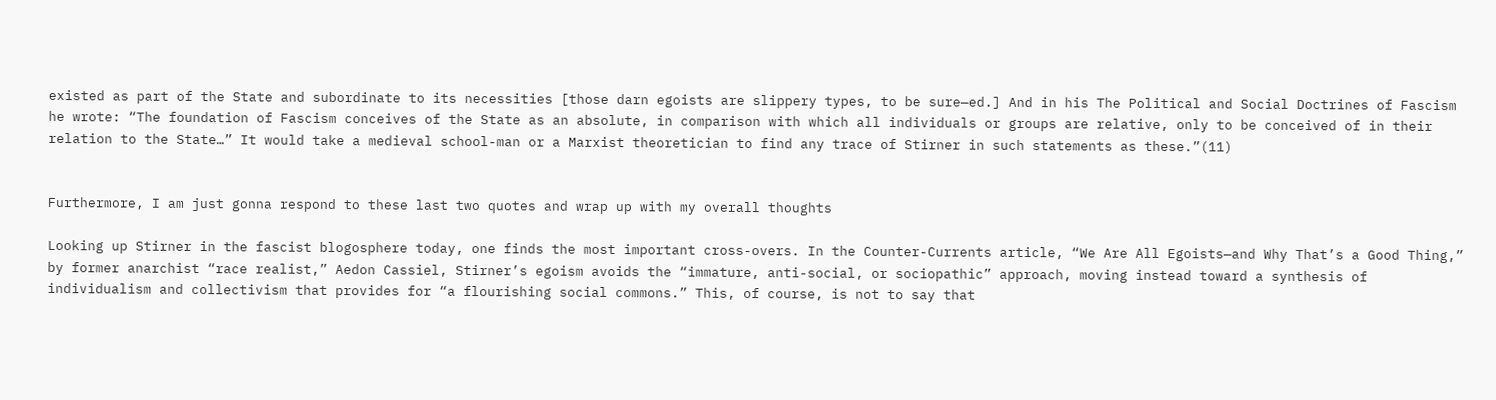existed as part of the State and subordinate to its necessities [those darn egoists are slippery types, to be sure—ed.] And in his The Political and Social Doctrines of Fascism he wrote: “The foundation of Fascism conceives of the State as an absolute, in comparison with which all individuals or groups are relative, only to be conceived of in their relation to the State…” It would take a medieval school-man or a Marxist theoretician to find any trace of Stirner in such statements as these.”(11)


Furthermore, I am just gonna respond to these last two quotes and wrap up with my overall thoughts

Looking up Stirner in the fascist blogosphere today, one finds the most important cross-overs. In the Counter-Currents article, “We Are All Egoists—and Why That’s a Good Thing,” by former anarchist “race realist,” Aedon Cassiel, Stirner’s egoism avoids the “immature, anti-social, or sociopathic” approach, moving instead toward a synthesis of individualism and collectivism that provides for “a flourishing social commons.” This, of course, is not to say that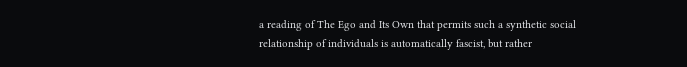a reading of The Ego and Its Own that permits such a synthetic social relationship of individuals is automatically fascist, but rather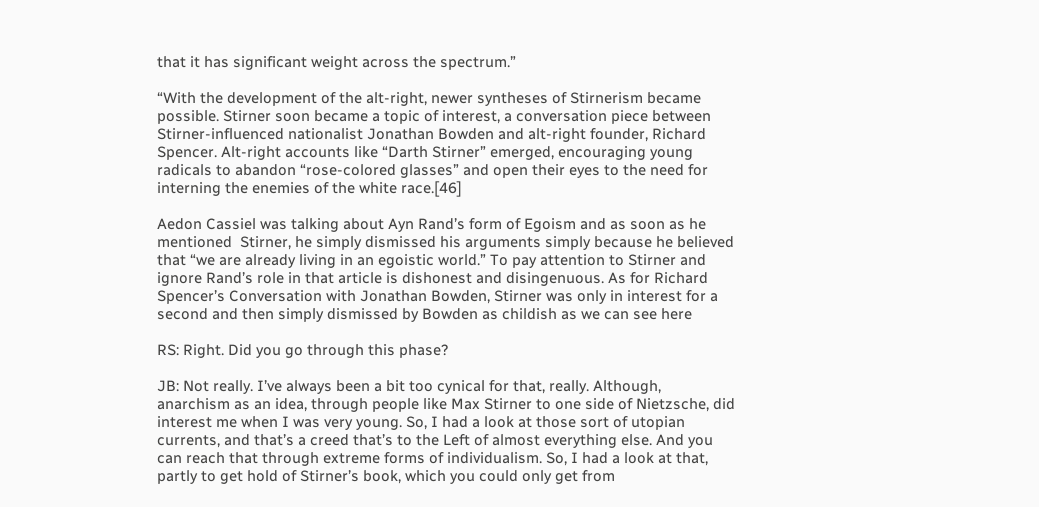that it has significant weight across the spectrum.”

“With the development of the alt-right, newer syntheses of Stirnerism became possible. Stirner soon became a topic of interest, a conversation piece between Stirner-influenced nationalist Jonathan Bowden and alt-right founder, Richard Spencer. Alt-right accounts like “Darth Stirner” emerged, encouraging young radicals to abandon “rose-colored glasses” and open their eyes to the need for interning the enemies of the white race.[46]

Aedon Cassiel was talking about Ayn Rand’s form of Egoism and as soon as he mentioned  Stirner, he simply dismissed his arguments simply because he believed that “we are already living in an egoistic world.” To pay attention to Stirner and ignore Rand’s role in that article is dishonest and disingenuous. As for Richard Spencer’s Conversation with Jonathan Bowden, Stirner was only in interest for a second and then simply dismissed by Bowden as childish as we can see here

RS: Right. Did you go through this phase?

JB: Not really. I’ve always been a bit too cynical for that, really. Although, anarchism as an idea, through people like Max Stirner to one side of Nietzsche, did interest me when I was very young. So, I had a look at those sort of utopian currents, and that’s a creed that’s to the Left of almost everything else. And you can reach that through extreme forms of individualism. So, I had a look at that, partly to get hold of Stirner’s book, which you could only get from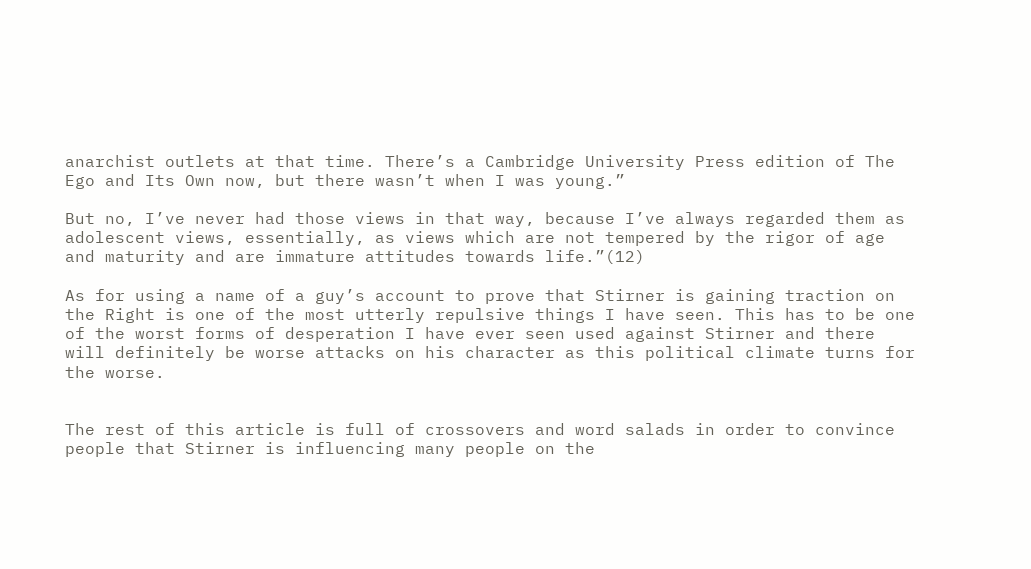anarchist outlets at that time. There’s a Cambridge University Press edition of The Ego and Its Own now, but there wasn’t when I was young.”

But no, I’ve never had those views in that way, because I’ve always regarded them as adolescent views, essentially, as views which are not tempered by the rigor of age and maturity and are immature attitudes towards life.”(12)

As for using a name of a guy’s account to prove that Stirner is gaining traction on the Right is one of the most utterly repulsive things I have seen. This has to be one of the worst forms of desperation I have ever seen used against Stirner and there will definitely be worse attacks on his character as this political climate turns for the worse.


The rest of this article is full of crossovers and word salads in order to convince people that Stirner is influencing many people on the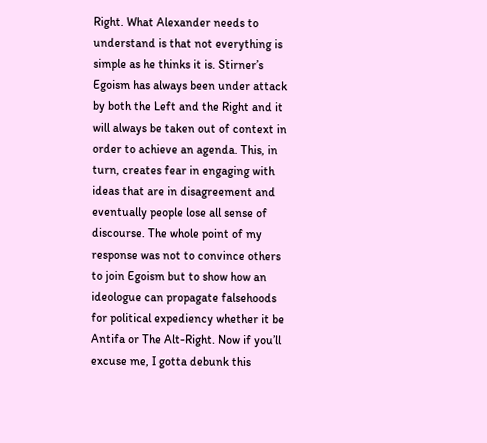Right. What Alexander needs to understand is that not everything is simple as he thinks it is. Stirner’s Egoism has always been under attack by both the Left and the Right and it will always be taken out of context in order to achieve an agenda. This, in turn, creates fear in engaging with ideas that are in disagreement and eventually people lose all sense of discourse. The whole point of my response was not to convince others to join Egoism but to show how an ideologue can propagate falsehoods for political expediency whether it be Antifa or The Alt-Right. Now if you’ll excuse me, I gotta debunk this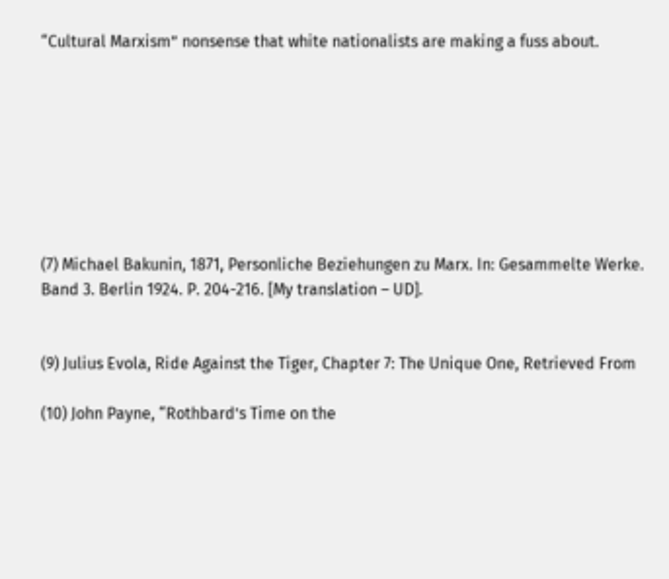“Cultural Marxism” nonsense that white nationalists are making a fuss about.








(7) Michael Bakunin, 1871, Personliche Beziehungen zu Marx. In: Gesammelte Werke. Band 3. Berlin 1924. P. 204-216. [My translation – UD].


(9) Julius Evola, Ride Against the Tiger, Chapter 7: The Unique One, Retrieved From

(10) John Payne, “Rothbard’s Time on the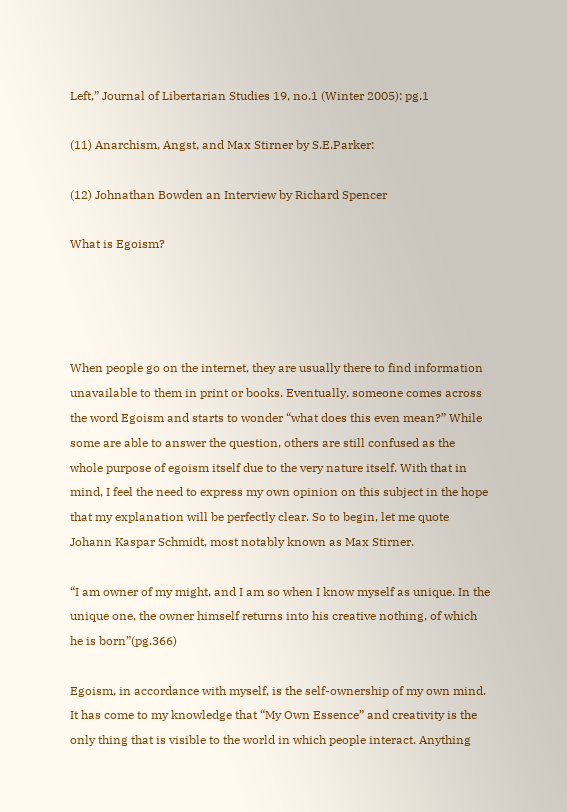Left,” Journal of Libertarian Studies 19, no.1 (Winter 2005): pg.1

(11) Anarchism, Angst, and Max Stirner by S.E.Parker:

(12) Johnathan Bowden an Interview by Richard Spencer

What is Egoism?




When people go on the internet, they are usually there to find information unavailable to them in print or books. Eventually, someone comes across the word Egoism and starts to wonder “what does this even mean?” While some are able to answer the question, others are still confused as the whole purpose of egoism itself due to the very nature itself. With that in mind, I feel the need to express my own opinion on this subject in the hope that my explanation will be perfectly clear. So to begin, let me quote Johann Kaspar Schmidt, most notably known as Max Stirner.

“I am owner of my might, and I am so when I know myself as unique. In the unique one, the owner himself returns into his creative nothing, of which he is born”(pg.366)

Egoism, in accordance with myself, is the self-ownership of my own mind. It has come to my knowledge that “My Own Essence” and creativity is the only thing that is visible to the world in which people interact. Anything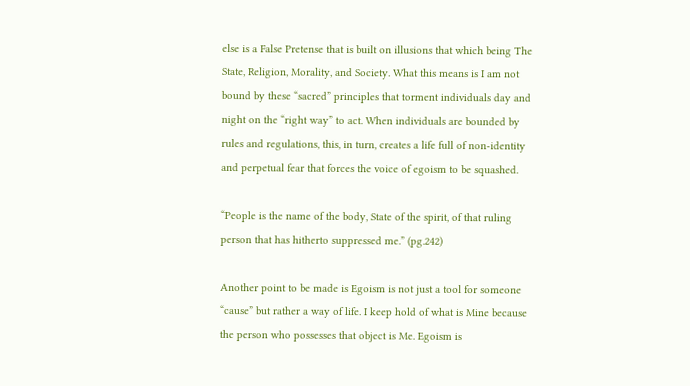else is a False Pretense that is built on illusions that which being The State, Religion, Morality, and Society. What this means is I am not bound by these “sacred” principles that torment individuals day and night on the “right way” to act. When individuals are bounded by rules and regulations, this, in turn, creates a life full of non-identity and perpetual fear that forces the voice of egoism to be squashed.

“People is the name of the body, State of the spirit, of that ruling person that has hitherto suppressed me.” (pg.242)

Another point to be made is Egoism is not just a tool for someone “cause” but rather a way of life. I keep hold of what is Mine because the person who possesses that object is Me. Egoism is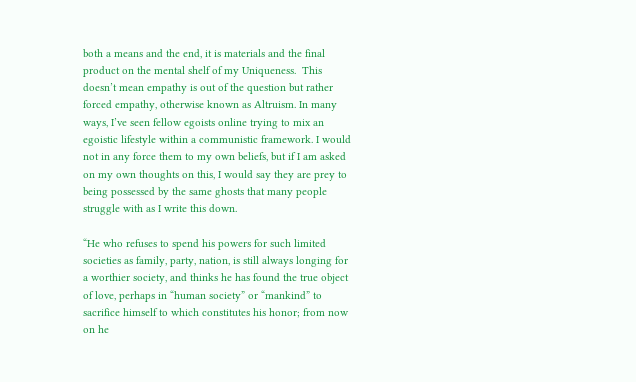both a means and the end, it is materials and the final product on the mental shelf of my Uniqueness.  This doesn’t mean empathy is out of the question but rather forced empathy, otherwise known as Altruism. In many ways, I’ve seen fellow egoists online trying to mix an egoistic lifestyle within a communistic framework. I would not in any force them to my own beliefs, but if I am asked on my own thoughts on this, I would say they are prey to being possessed by the same ghosts that many people struggle with as I write this down.

“He who refuses to spend his powers for such limited societies as family, party, nation, is still always longing for a worthier society, and thinks he has found the true object of love, perhaps in “human society” or “mankind” to sacrifice himself to which constitutes his honor; from now on he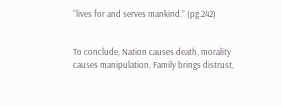“lives for and serves mankind.” (pg.242)


To conclude, Nation causes death, morality causes manipulation, Family brings distrust,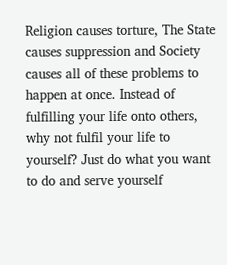Religion causes torture, The State causes suppression and Society causes all of these problems to happen at once. Instead of fulfilling your life onto others, why not fulfil your life to yourself? Just do what you want to do and serve yourself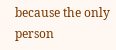because the only person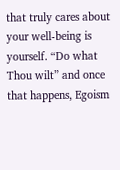that truly cares about your well-being is yourself. “Do what Thou wilt” and once that happens, Egoism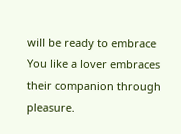will be ready to embrace You like a lover embraces their companion through pleasure.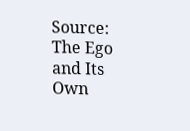Source: The Ego and Its Own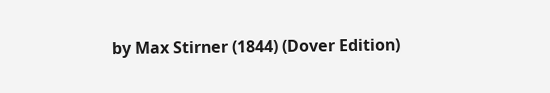by Max Stirner (1844) (Dover Edition)